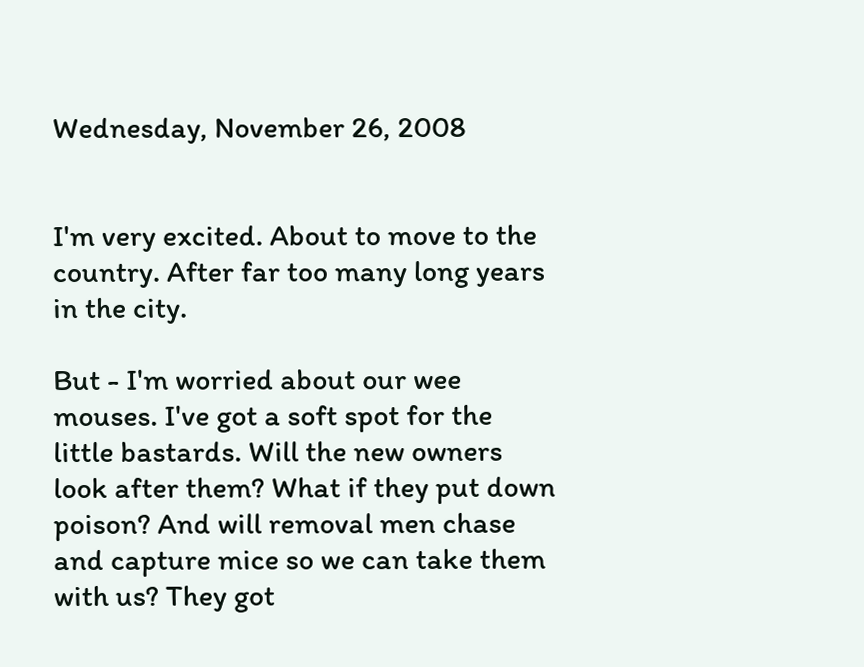Wednesday, November 26, 2008


I'm very excited. About to move to the country. After far too many long years in the city.

But - I'm worried about our wee mouses. I've got a soft spot for the little bastards. Will the new owners look after them? What if they put down poison? And will removal men chase and capture mice so we can take them with us? They got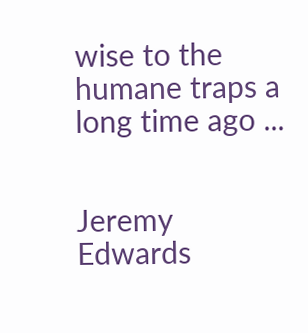wise to the humane traps a long time ago ...


Jeremy Edwards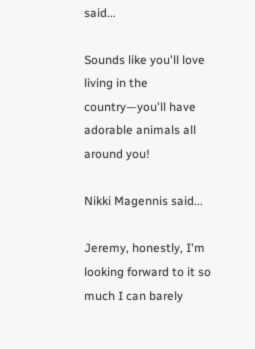said...

Sounds like you'll love living in the country—you'll have adorable animals all around you!

Nikki Magennis said...

Jeremy, honestly, I'm looking forward to it so much I can barely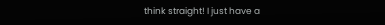think straight! I just have a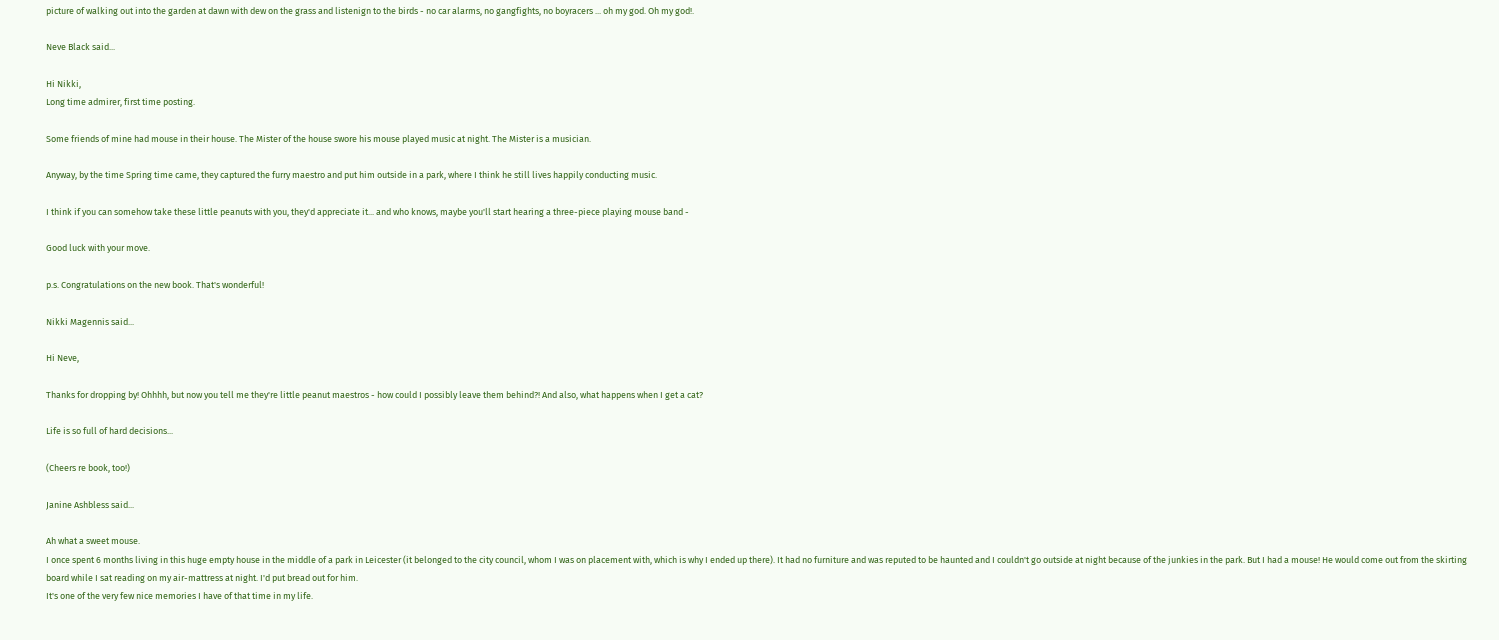picture of walking out into the garden at dawn with dew on the grass and listenign to the birds - no car alarms, no gangfights, no boyracers ... oh my god. Oh my god!.

Neve Black said...

Hi Nikki,
Long time admirer, first time posting.

Some friends of mine had mouse in their house. The Mister of the house swore his mouse played music at night. The Mister is a musician.

Anyway, by the time Spring time came, they captured the furry maestro and put him outside in a park, where I think he still lives happily conducting music.

I think if you can somehow take these little peanuts with you, they'd appreciate it... and who knows, maybe you'll start hearing a three-piece playing mouse band -

Good luck with your move.

p.s. Congratulations on the new book. That's wonderful!

Nikki Magennis said...

Hi Neve,

Thanks for dropping by! Ohhhh, but now you tell me they're little peanut maestros - how could I possibly leave them behind?! And also, what happens when I get a cat?

Life is so full of hard decisions...

(Cheers re book, too!)

Janine Ashbless said...

Ah what a sweet mouse.
I once spent 6 months living in this huge empty house in the middle of a park in Leicester (it belonged to the city council, whom I was on placement with, which is why I ended up there). It had no furniture and was reputed to be haunted and I couldn't go outside at night because of the junkies in the park. But I had a mouse! He would come out from the skirting board while I sat reading on my air-mattress at night. I'd put bread out for him.
It's one of the very few nice memories I have of that time in my life.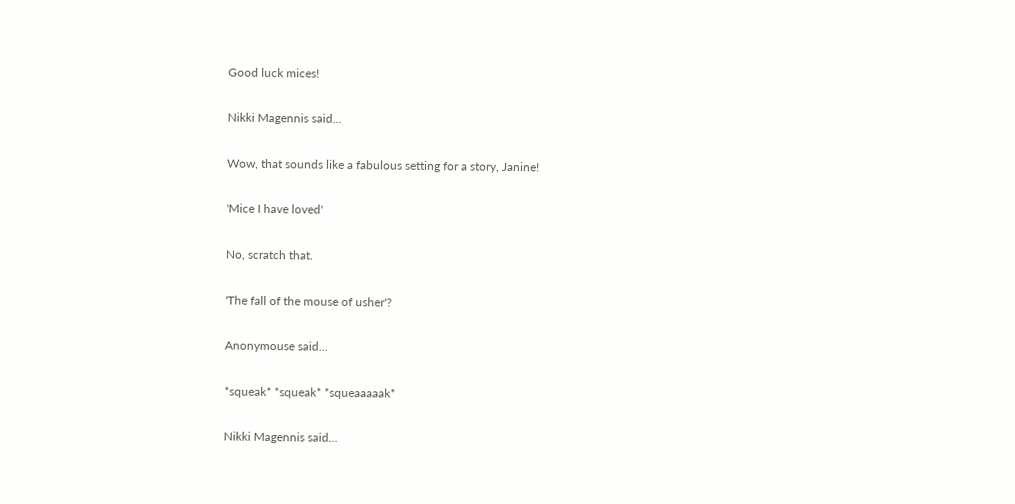Good luck mices!

Nikki Magennis said...

Wow, that sounds like a fabulous setting for a story, Janine!

'Mice I have loved'

No, scratch that.

'The fall of the mouse of usher'?

Anonymouse said...

*squeak* *squeak* *squeaaaaak*

Nikki Magennis said...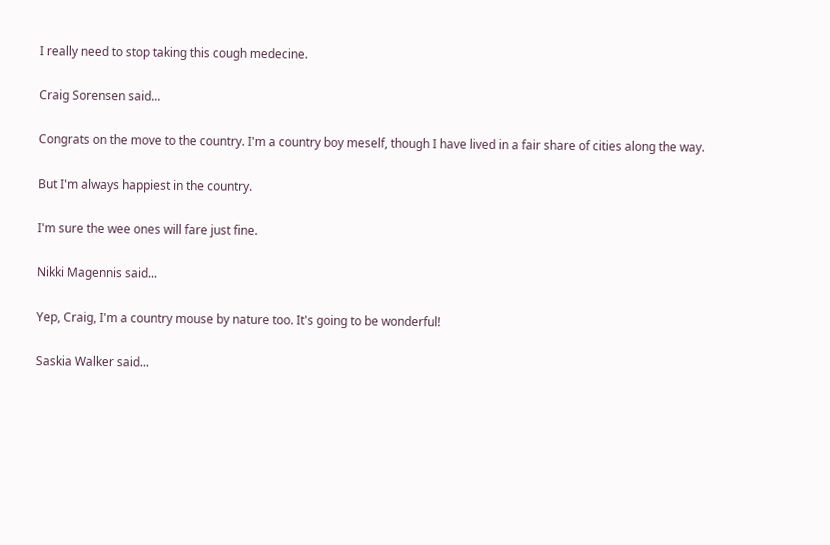I really need to stop taking this cough medecine.

Craig Sorensen said...

Congrats on the move to the country. I'm a country boy meself, though I have lived in a fair share of cities along the way.

But I'm always happiest in the country.

I'm sure the wee ones will fare just fine.

Nikki Magennis said...

Yep, Craig, I'm a country mouse by nature too. It's going to be wonderful!

Saskia Walker said...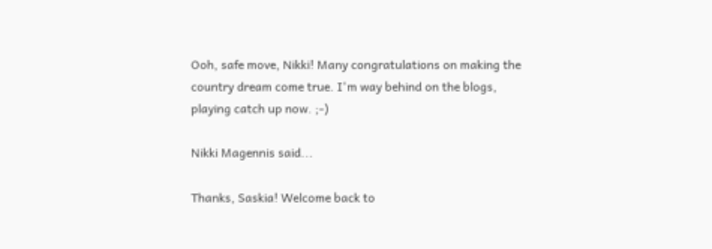Ooh, safe move, Nikki! Many congratulations on making the country dream come true. I'm way behind on the blogs, playing catch up now. ;-)

Nikki Magennis said...

Thanks, Saskia! Welcome back to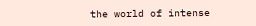the world of intense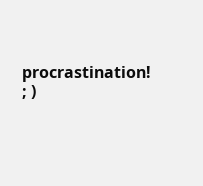procrastination! ; )